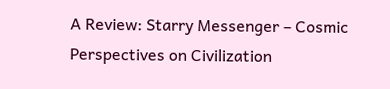A Review: Starry Messenger – Cosmic Perspectives on Civilization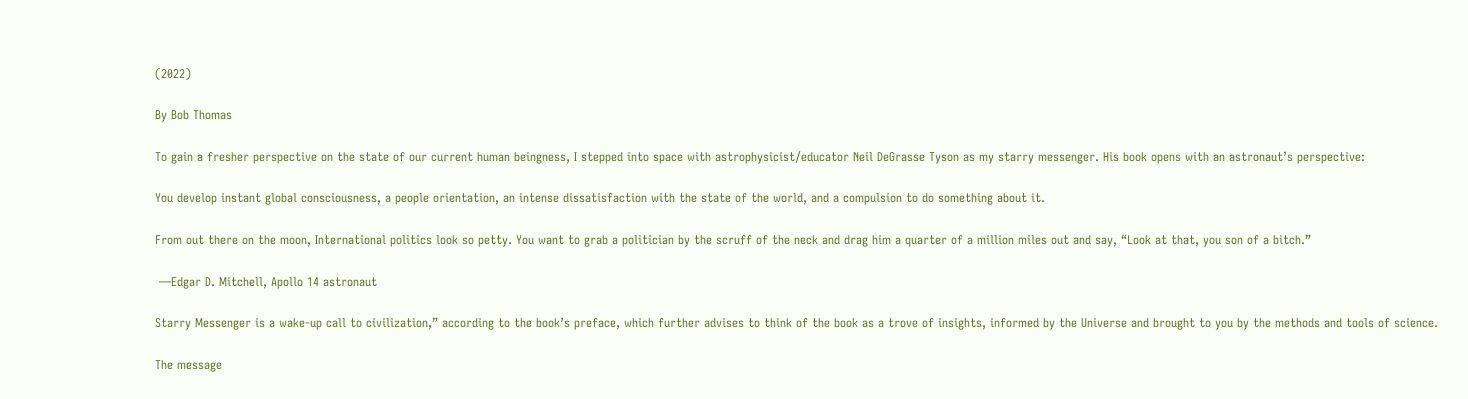(2022)

By Bob Thomas

To gain a fresher perspective on the state of our current human beingness, I stepped into space with astrophysicist/educator Neil DeGrasse Tyson as my starry messenger. His book opens with an astronaut’s perspective:

You develop instant global consciousness, a people orientation, an intense dissatisfaction with the state of the world, and a compulsion to do something about it.

From out there on the moon, International politics look so petty. You want to grab a politician by the scruff of the neck and drag him a quarter of a million miles out and say, “Look at that, you son of a bitch.”

 —Edgar D. Mitchell, Apollo 14 astronaut

Starry Messenger is a wake-up call to civilization,” according to the book’s preface, which further advises to think of the book as a trove of insights, informed by the Universe and brought to you by the methods and tools of science.

The message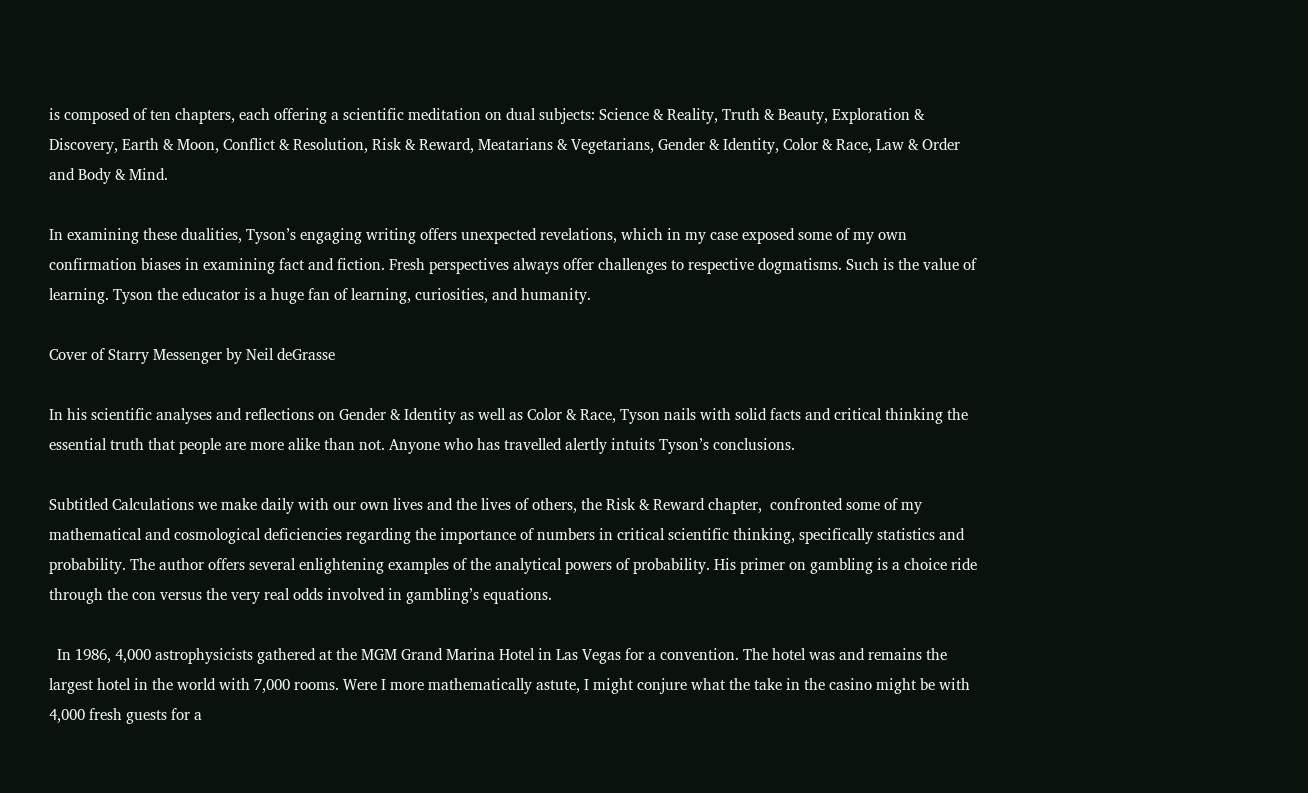is composed of ten chapters, each offering a scientific meditation on dual subjects: Science & Reality, Truth & Beauty, Exploration & Discovery, Earth & Moon, Conflict & Resolution, Risk & Reward, Meatarians & Vegetarians, Gender & Identity, Color & Race, Law & Order and Body & Mind.

In examining these dualities, Tyson’s engaging writing offers unexpected revelations, which in my case exposed some of my own confirmation biases in examining fact and fiction. Fresh perspectives always offer challenges to respective dogmatisms. Such is the value of learning. Tyson the educator is a huge fan of learning, curiosities, and humanity.

Cover of Starry Messenger by Neil deGrasse

In his scientific analyses and reflections on Gender & Identity as well as Color & Race, Tyson nails with solid facts and critical thinking the essential truth that people are more alike than not. Anyone who has travelled alertly intuits Tyson’s conclusions.

Subtitled Calculations we make daily with our own lives and the lives of others, the Risk & Reward chapter,  confronted some of my mathematical and cosmological deficiencies regarding the importance of numbers in critical scientific thinking, specifically statistics and probability. The author offers several enlightening examples of the analytical powers of probability. His primer on gambling is a choice ride through the con versus the very real odds involved in gambling’s equations.

  In 1986, 4,000 astrophysicists gathered at the MGM Grand Marina Hotel in Las Vegas for a convention. The hotel was and remains the largest hotel in the world with 7,000 rooms. Were I more mathematically astute, I might conjure what the take in the casino might be with 4,000 fresh guests for a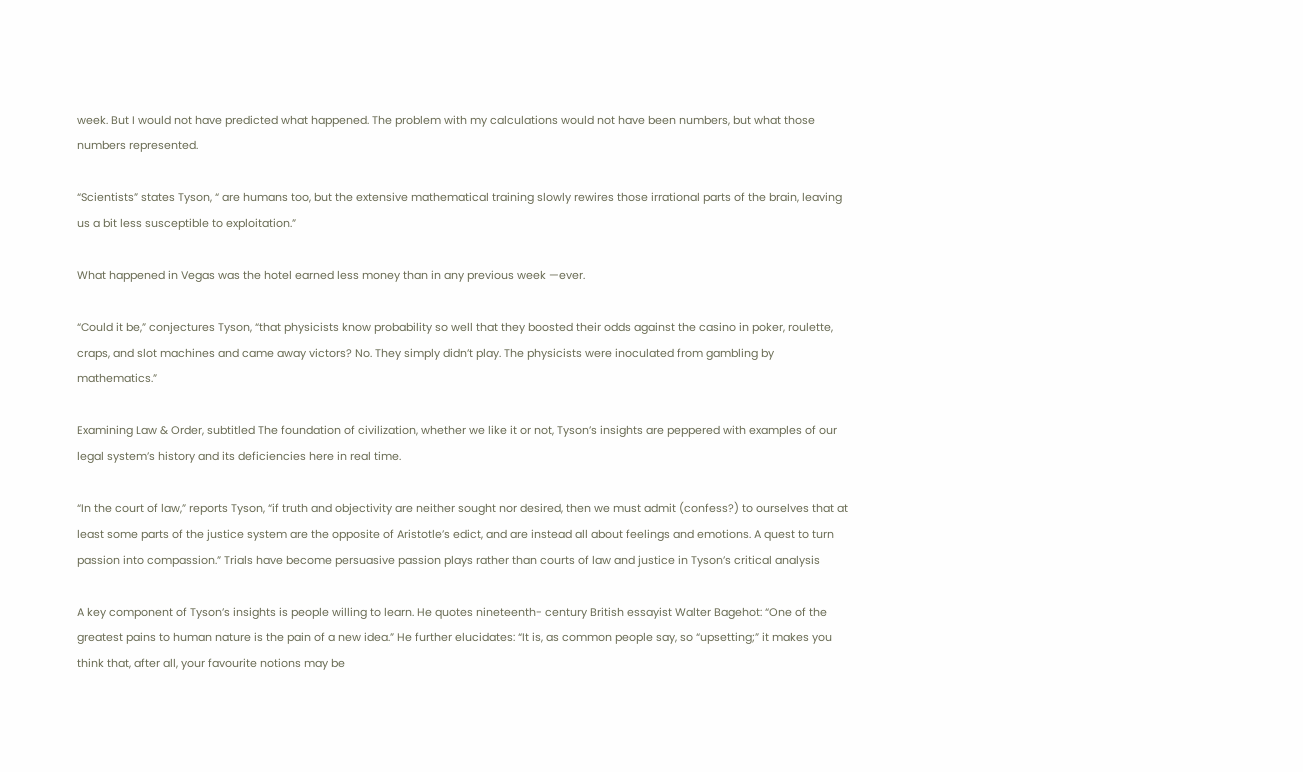week. But I would not have predicted what happened. The problem with my calculations would not have been numbers, but what those numbers represented.

“Scientists” states Tyson, “ are humans too, but the extensive mathematical training slowly rewires those irrational parts of the brain, leaving us a bit less susceptible to exploitation.”

What happened in Vegas was the hotel earned less money than in any previous week —ever.

“Could it be,” conjectures Tyson, “that physicists know probability so well that they boosted their odds against the casino in poker, roulette, craps, and slot machines and came away victors? No. They simply didn’t play. The physicists were inoculated from gambling by mathematics.”

Examining Law & Order, subtitled The foundation of civilization, whether we like it or not, Tyson’s insights are peppered with examples of our legal system’s history and its deficiencies here in real time.

“In the court of law,” reports Tyson, “if truth and objectivity are neither sought nor desired, then we must admit (confess?) to ourselves that at least some parts of the justice system are the opposite of Aristotle’s edict, and are instead all about feelings and emotions. A quest to turn passion into compassion.” Trials have become persuasive passion plays rather than courts of law and justice in Tyson’s critical analysis

A key component of Tyson’s insights is people willing to learn. He quotes nineteenth- century British essayist Walter Bagehot: “One of the greatest pains to human nature is the pain of a new idea.” He further elucidates: “It is, as common people say, so “upsetting;” it makes you think that, after all, your favourite notions may be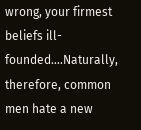wrong, your firmest beliefs ill-founded….Naturally, therefore, common men hate a new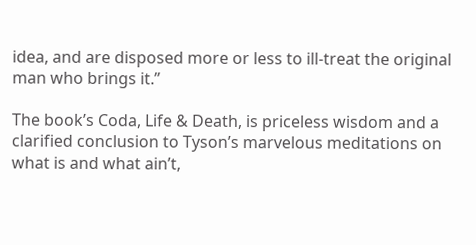idea, and are disposed more or less to ill-treat the original man who brings it.”

The book’s Coda, Life & Death, is priceless wisdom and a clarified conclusion to Tyson’s marvelous meditations on what is and what ain’t,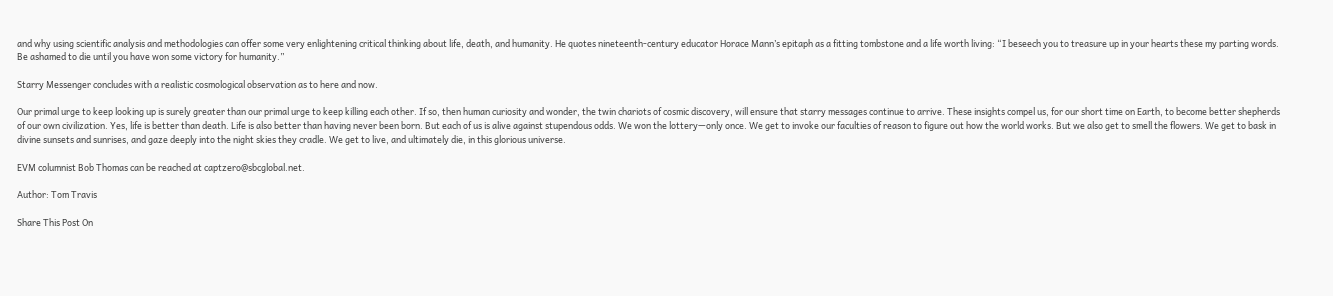and why using scientific analysis and methodologies can offer some very enlightening critical thinking about life, death, and humanity. He quotes nineteenth-century educator Horace Mann’s epitaph as a fitting tombstone and a life worth living: “I beseech you to treasure up in your hearts these my parting words. Be ashamed to die until you have won some victory for humanity.”

Starry Messenger concludes with a realistic cosmological observation as to here and now.

Our primal urge to keep looking up is surely greater than our primal urge to keep killing each other. If so, then human curiosity and wonder, the twin chariots of cosmic discovery, will ensure that starry messages continue to arrive. These insights compel us, for our short time on Earth, to become better shepherds of our own civilization. Yes, life is better than death. Life is also better than having never been born. But each of us is alive against stupendous odds. We won the lottery—only once. We get to invoke our faculties of reason to figure out how the world works. But we also get to smell the flowers. We get to bask in divine sunsets and sunrises, and gaze deeply into the night skies they cradle. We get to live, and ultimately die, in this glorious universe.

EVM columnist Bob Thomas can be reached at captzero@sbcglobal.net.

Author: Tom Travis

Share This Post On